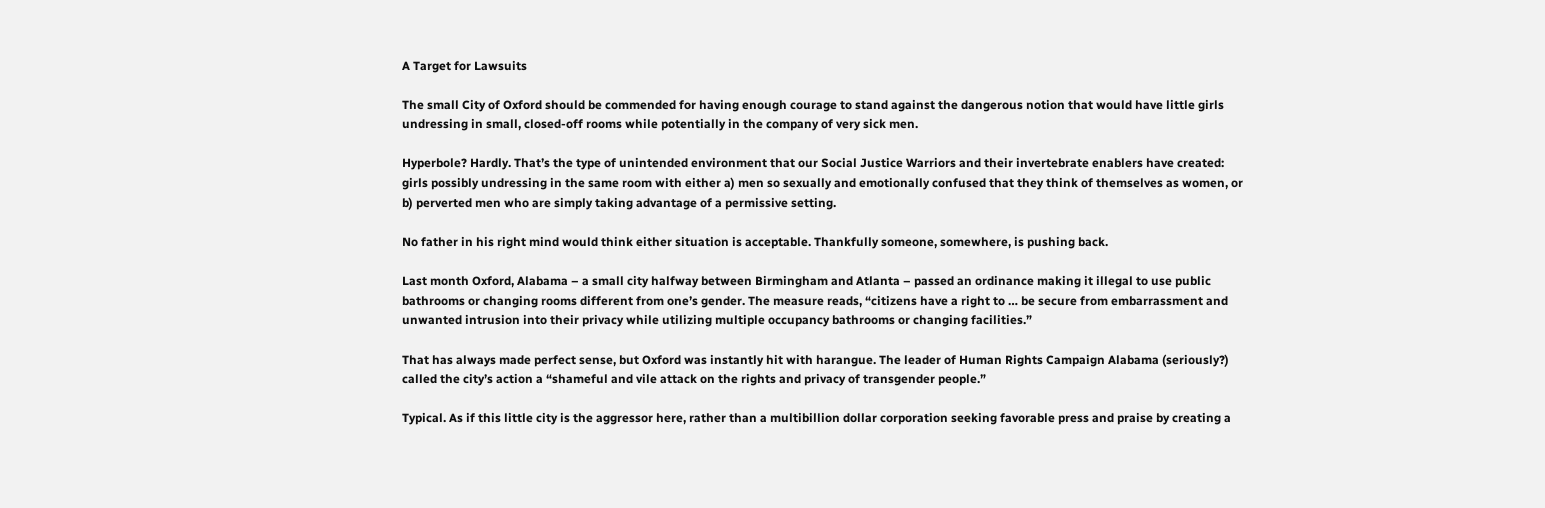A Target for Lawsuits

The small City of Oxford should be commended for having enough courage to stand against the dangerous notion that would have little girls undressing in small, closed-off rooms while potentially in the company of very sick men.

Hyperbole? Hardly. That’s the type of unintended environment that our Social Justice Warriors and their invertebrate enablers have created: girls possibly undressing in the same room with either a) men so sexually and emotionally confused that they think of themselves as women, or b) perverted men who are simply taking advantage of a permissive setting.

No father in his right mind would think either situation is acceptable. Thankfully someone, somewhere, is pushing back.

Last month Oxford, Alabama – a small city halfway between Birmingham and Atlanta – passed an ordinance making it illegal to use public bathrooms or changing rooms different from one’s gender. The measure reads, “citizens have a right to … be secure from embarrassment and unwanted intrusion into their privacy while utilizing multiple occupancy bathrooms or changing facilities.”

That has always made perfect sense, but Oxford was instantly hit with harangue. The leader of Human Rights Campaign Alabama (seriously?) called the city’s action a “shameful and vile attack on the rights and privacy of transgender people.”

Typical. As if this little city is the aggressor here, rather than a multibillion dollar corporation seeking favorable press and praise by creating a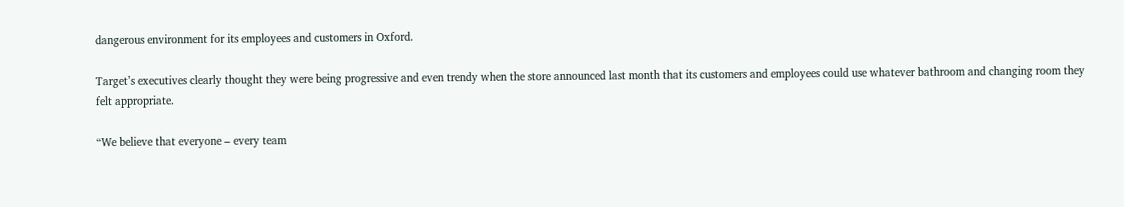dangerous environment for its employees and customers in Oxford.

Target’s executives clearly thought they were being progressive and even trendy when the store announced last month that its customers and employees could use whatever bathroom and changing room they felt appropriate.

“We believe that everyone – every team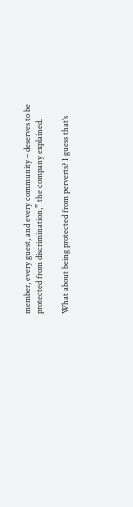member, every guest, and every community – deserves to be protected from discrimination,” the company explained.

What about being protected from perverts? I guess that’s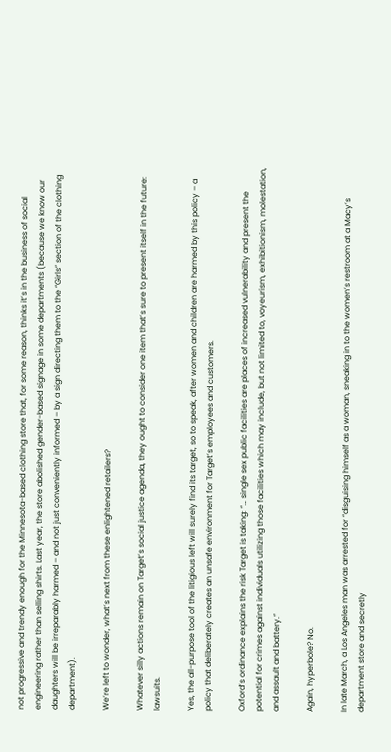not progressive and trendy enough for the Minnesota-based clothing store that, for some reason, thinks it’s in the business of social engineering rather than selling shirts. Last year, the store abolished gender-based signage in some departments (because we know our daughters will be irreparably harmed – and not just conveniently informed – by a sign directing them to the “Girls” section of the clothing department).

We’re left to wonder, what’s next from these enlightened retailers?

Whatever silly actions remain on Target’s social justice agenda, they ought to consider one item that’s sure to present itself in the future: lawsuits.

Yes, the all-purpose tool of the litigious left will surely find its target, so to speak, after women and children are harmed by this policy – a policy that deliberately creates an unsafe environment for Target’s employees and customers.

Oxford’s ordinance explains the risk Target is taking: “… single sex public facilities are places of increased vulnerability and present the potential for crimes against individuals utilizing those facilities which may include, but not limited to, voyeurism, exhibitionism, molestation, and assault and battery.”

Again, hyperbole? No.

In late March, a Los Angeles man was arrested for “disguising himself as a woman, sneaking in to the women’s restroom at a Macy’s department store and secretly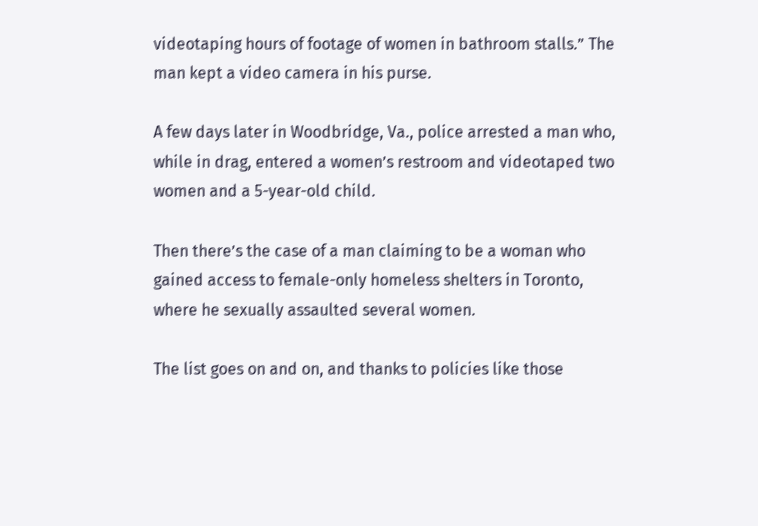videotaping hours of footage of women in bathroom stalls.” The man kept a video camera in his purse.

A few days later in Woodbridge, Va., police arrested a man who, while in drag, entered a women’s restroom and videotaped two women and a 5-year-old child.

Then there’s the case of a man claiming to be a woman who gained access to female-only homeless shelters in Toronto, where he sexually assaulted several women.

The list goes on and on, and thanks to policies like those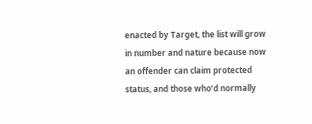enacted by Target, the list will grow in number and nature because now an offender can claim protected status, and those who’d normally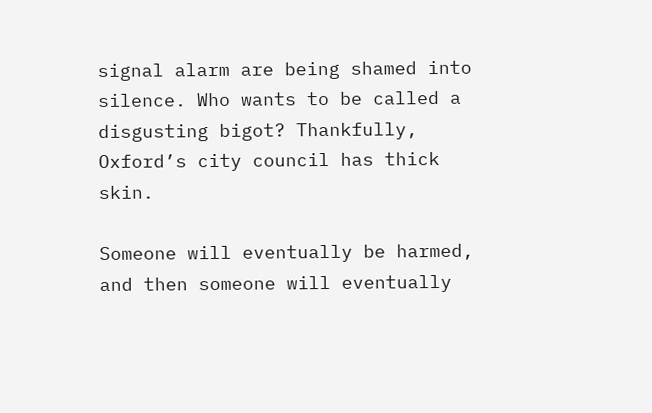signal alarm are being shamed into silence. Who wants to be called a disgusting bigot? Thankfully, Oxford’s city council has thick skin.

Someone will eventually be harmed, and then someone will eventually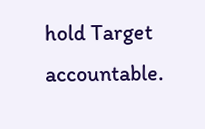hold Target accountable.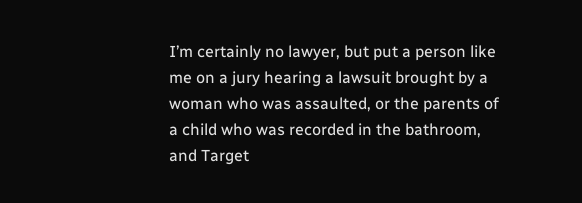I’m certainly no lawyer, but put a person like me on a jury hearing a lawsuit brought by a woman who was assaulted, or the parents of a child who was recorded in the bathroom, and Target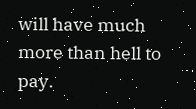will have much more than hell to pay.